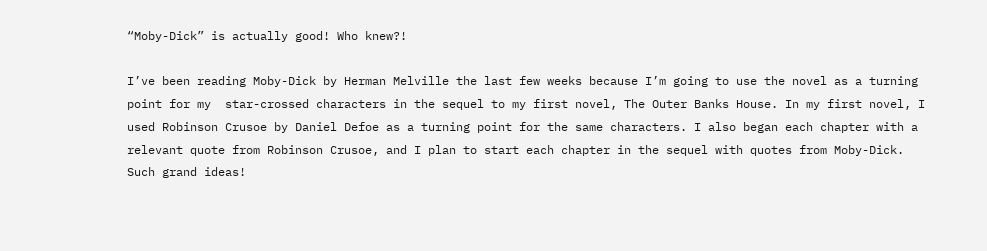“Moby-Dick” is actually good! Who knew?!

I’ve been reading Moby-Dick by Herman Melville the last few weeks because I’m going to use the novel as a turning point for my  star-crossed characters in the sequel to my first novel, The Outer Banks House. In my first novel, I used Robinson Crusoe by Daniel Defoe as a turning point for the same characters. I also began each chapter with a relevant quote from Robinson Crusoe, and I plan to start each chapter in the sequel with quotes from Moby-Dick. Such grand ideas!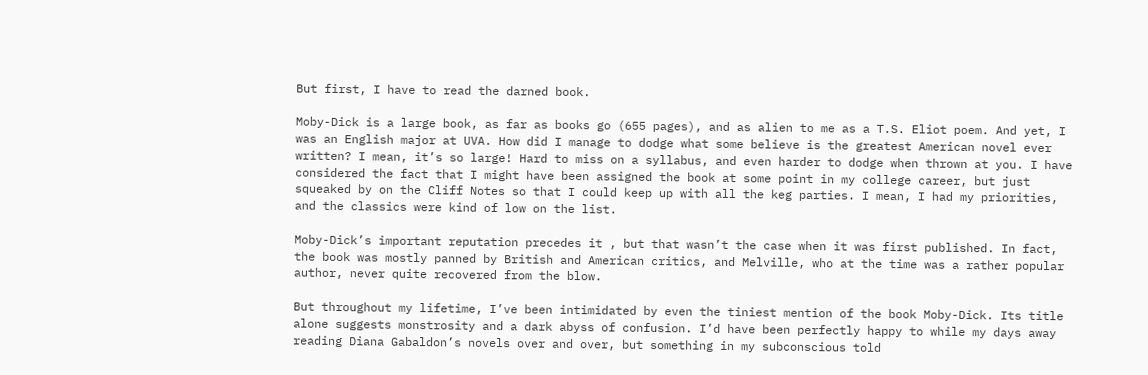But first, I have to read the darned book.

Moby-Dick is a large book, as far as books go (655 pages), and as alien to me as a T.S. Eliot poem. And yet, I was an English major at UVA. How did I manage to dodge what some believe is the greatest American novel ever written? I mean, it’s so large! Hard to miss on a syllabus, and even harder to dodge when thrown at you. I have considered the fact that I might have been assigned the book at some point in my college career, but just squeaked by on the Cliff Notes so that I could keep up with all the keg parties. I mean, I had my priorities, and the classics were kind of low on the list.

Moby-Dick’s important reputation precedes it , but that wasn’t the case when it was first published. In fact, the book was mostly panned by British and American critics, and Melville, who at the time was a rather popular author, never quite recovered from the blow.

But throughout my lifetime, I’ve been intimidated by even the tiniest mention of the book Moby-Dick. Its title alone suggests monstrosity and a dark abyss of confusion. I’d have been perfectly happy to while my days away reading Diana Gabaldon’s novels over and over, but something in my subconscious told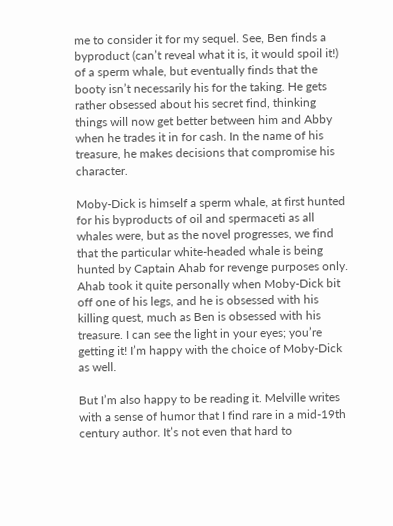me to consider it for my sequel. See, Ben finds a byproduct (can’t reveal what it is, it would spoil it!) of a sperm whale, but eventually finds that the booty isn’t necessarily his for the taking. He gets rather obsessed about his secret find, thinking things will now get better between him and Abby when he trades it in for cash. In the name of his treasure, he makes decisions that compromise his character.

Moby-Dick is himself a sperm whale, at first hunted for his byproducts of oil and spermaceti as all whales were, but as the novel progresses, we find that the particular white-headed whale is being hunted by Captain Ahab for revenge purposes only. Ahab took it quite personally when Moby-Dick bit off one of his legs, and he is obsessed with his killing quest, much as Ben is obsessed with his treasure. I can see the light in your eyes; you’re getting it! I’m happy with the choice of Moby-Dick as well.

But I’m also happy to be reading it. Melville writes with a sense of humor that I find rare in a mid-19th century author. It’s not even that hard to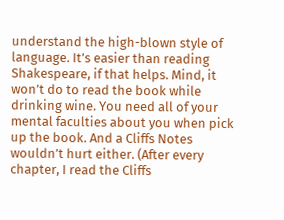understand the high-blown style of language. It’s easier than reading Shakespeare, if that helps. Mind, it won’t do to read the book while drinking wine. You need all of your mental faculties about you when pick up the book. And a Cliffs Notes wouldn’t hurt either. (After every chapter, I read the Cliffs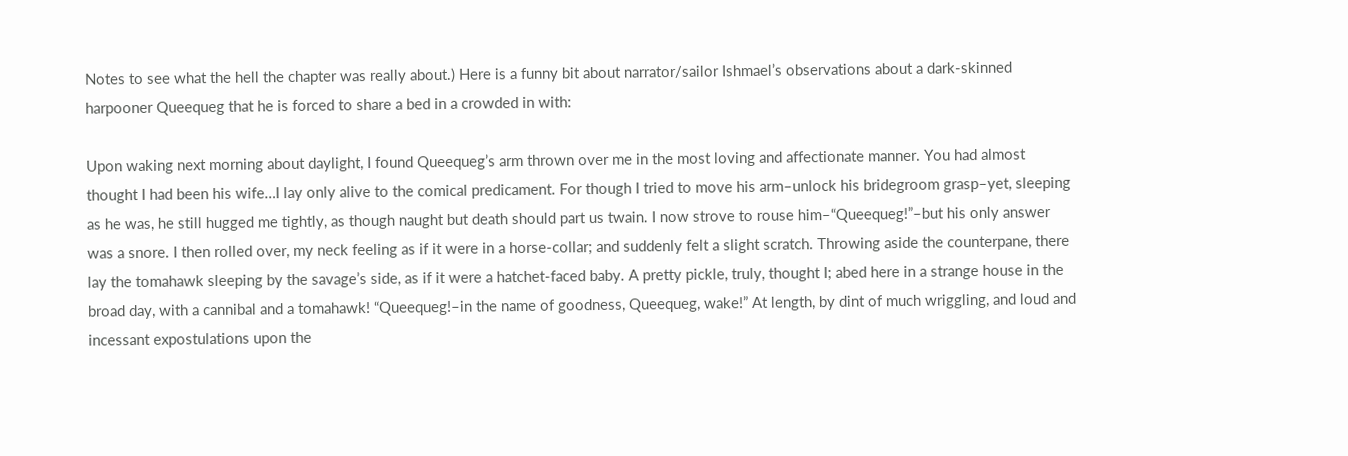Notes to see what the hell the chapter was really about.) Here is a funny bit about narrator/sailor Ishmael’s observations about a dark-skinned harpooner Queequeg that he is forced to share a bed in a crowded in with:

Upon waking next morning about daylight, I found Queequeg’s arm thrown over me in the most loving and affectionate manner. You had almost thought I had been his wife…I lay only alive to the comical predicament. For though I tried to move his arm–unlock his bridegroom grasp–yet, sleeping as he was, he still hugged me tightly, as though naught but death should part us twain. I now strove to rouse him–“Queequeg!”–but his only answer was a snore. I then rolled over, my neck feeling as if it were in a horse-collar; and suddenly felt a slight scratch. Throwing aside the counterpane, there lay the tomahawk sleeping by the savage’s side, as if it were a hatchet-faced baby. A pretty pickle, truly, thought I; abed here in a strange house in the broad day, with a cannibal and a tomahawk! “Queequeg!–in the name of goodness, Queequeg, wake!” At length, by dint of much wriggling, and loud and incessant expostulations upon the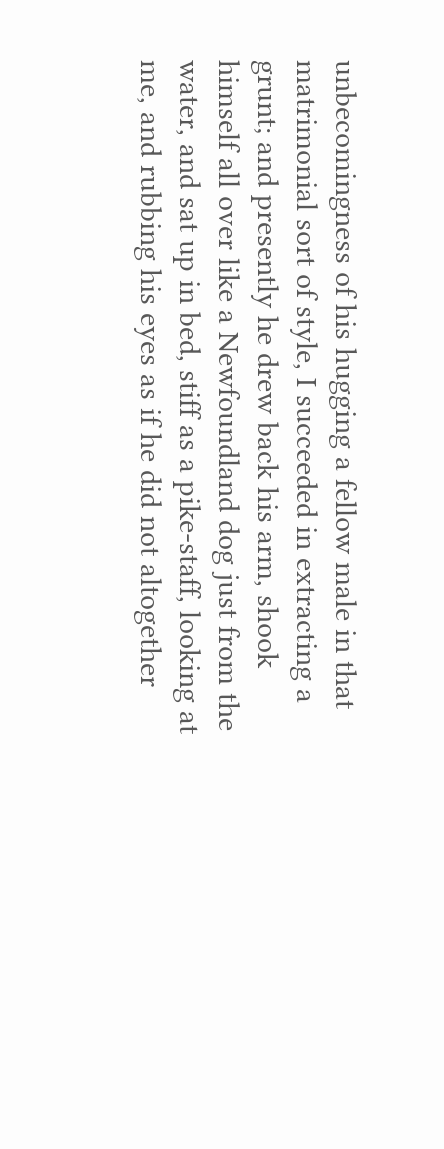unbecomingness of his hugging a fellow male in that matrimonial sort of style, I succeeded in extracting a grunt; and presently he drew back his arm, shook himself all over like a Newfoundland dog just from the water, and sat up in bed, stiff as a pike-staff, looking at me, and rubbing his eyes as if he did not altogether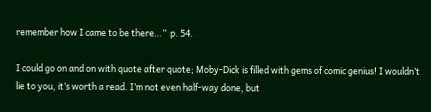remember how I came to be there…”  p. 54.

I could go on and on with quote after quote; Moby-Dick is filled with gems of comic genius! I wouldn’t lie to you, it’s worth a read. I’m not even half-way done, but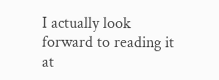I actually look forward to reading it at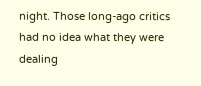night. Those long-ago critics had no idea what they were dealing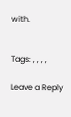with.


Tags: , , , ,

Leave a Reply